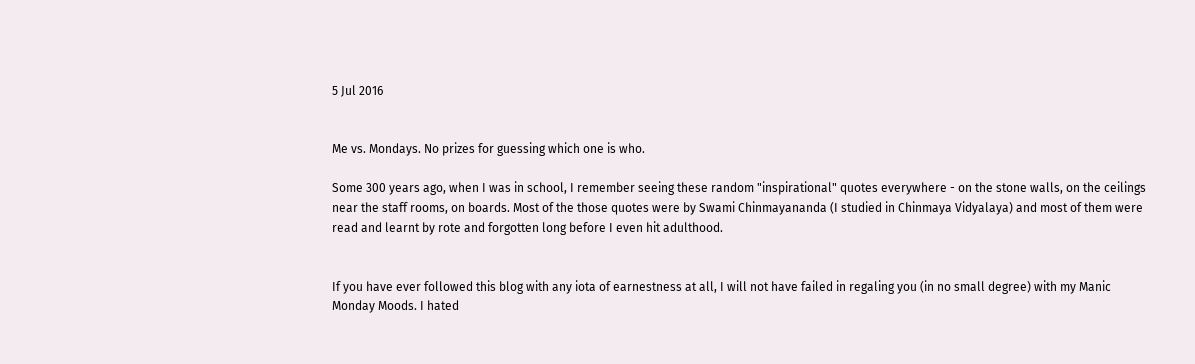5 Jul 2016


Me vs. Mondays. No prizes for guessing which one is who.

Some 300 years ago, when I was in school, I remember seeing these random "inspirational" quotes everywhere - on the stone walls, on the ceilings near the staff rooms, on boards. Most of the those quotes were by Swami Chinmayananda (I studied in Chinmaya Vidyalaya) and most of them were read and learnt by rote and forgotten long before I even hit adulthood.


If you have ever followed this blog with any iota of earnestness at all, I will not have failed in regaling you (in no small degree) with my Manic Monday Moods. I hated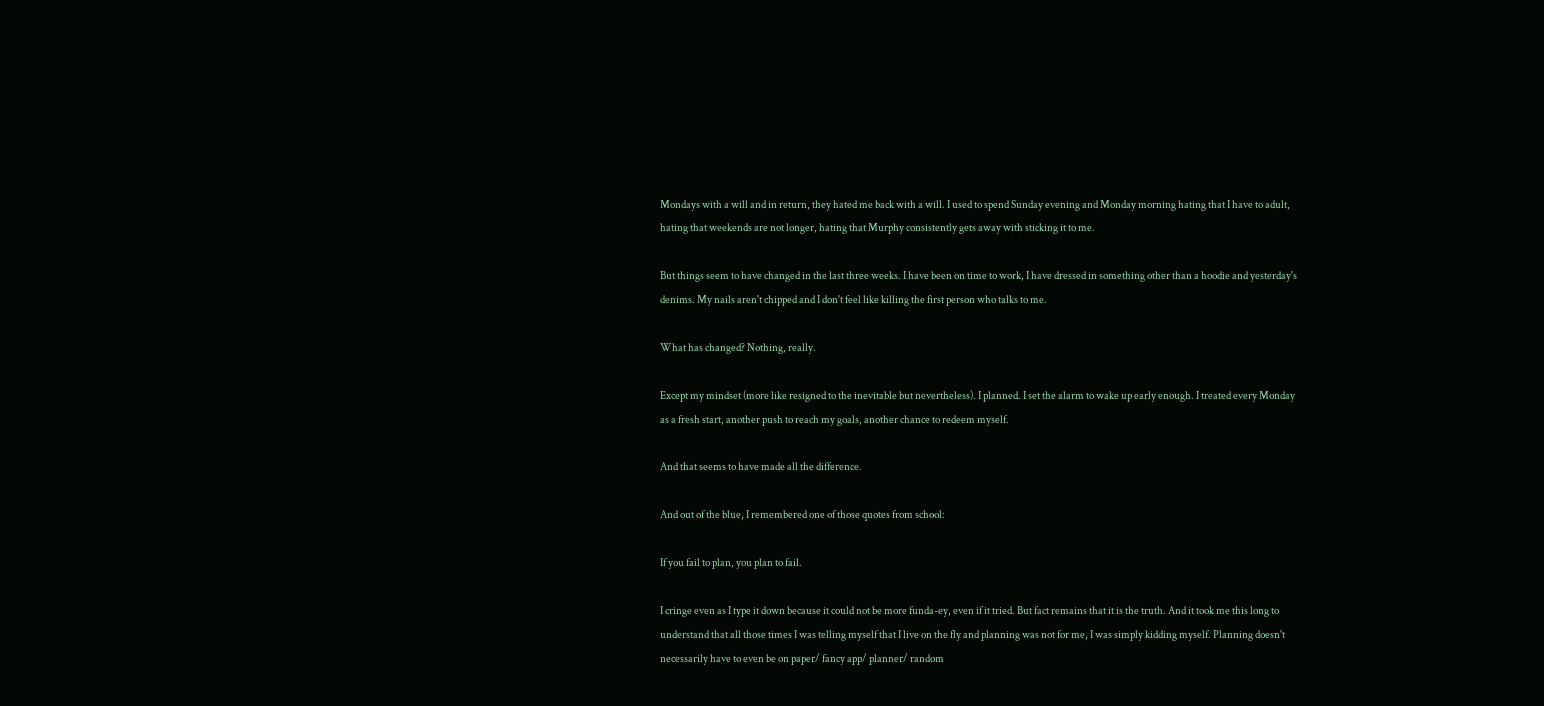Mondays with a will and in return, they hated me back with a will. I used to spend Sunday evening and Monday morning hating that I have to adult, hating that weekends are not longer, hating that Murphy consistently gets away with sticking it to me.

But things seem to have changed in the last three weeks. I have been on time to work, I have dressed in something other than a hoodie and yesterday's denims. My nails aren't chipped and I don't feel like killing the first person who talks to me.

What has changed? Nothing, really.

Except my mindset (more like resigned to the inevitable but nevertheless). I planned. I set the alarm to wake up early enough. I treated every Monday as a fresh start, another push to reach my goals, another chance to redeem myself.

And that seems to have made all the difference.

And out of the blue, I remembered one of those quotes from school:

If you fail to plan, you plan to fail.

I cringe even as I type it down because it could not be more funda-ey, even if it tried. But fact remains that it is the truth. And it took me this long to understand that all those times I was telling myself that I live on the fly and planning was not for me, I was simply kidding myself. Planning doesn't necessarily have to even be on paper/ fancy app/ planner/ random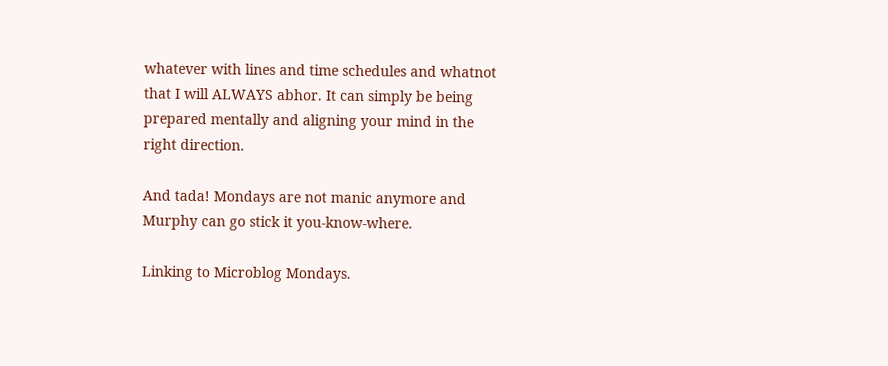whatever with lines and time schedules and whatnot that I will ALWAYS abhor. It can simply be being prepared mentally and aligning your mind in the right direction.

And tada! Mondays are not manic anymore and Murphy can go stick it you-know-where.

Linking to Microblog Mondays.